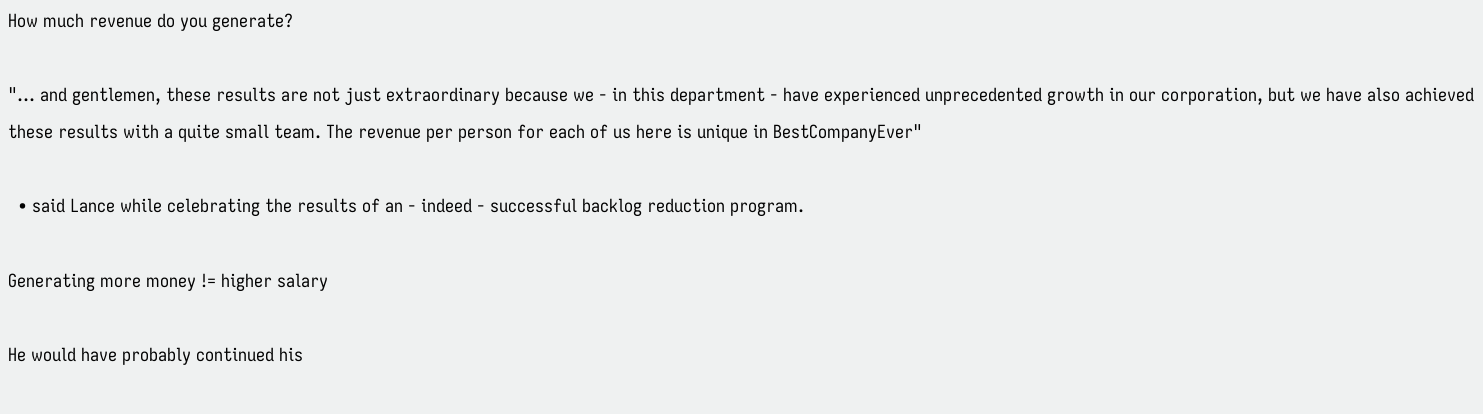How much revenue do you generate?

"... and gentlemen, these results are not just extraordinary because we - in this department - have experienced unprecedented growth in our corporation, but we have also achieved these results with a quite small team. The revenue per person for each of us here is unique in BestCompanyEver"

  • said Lance while celebrating the results of an - indeed - successful backlog reduction program.

Generating more money != higher salary

He would have probably continued his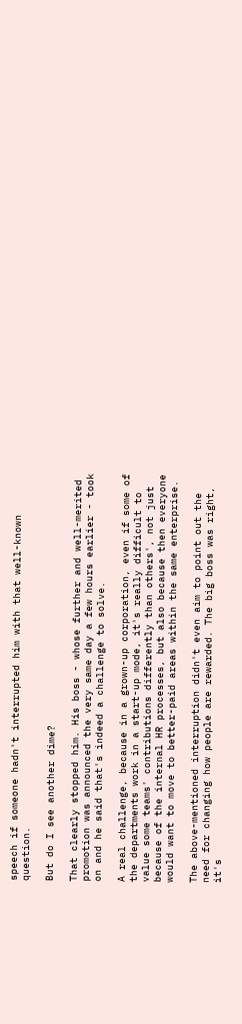speech if someone hadn't interrupted him with that well-known question.

But do I see another dime?

That clearly stopped him. His boss - whose further and well-merited promotion was announced the very same day a few hours earlier - took on and he said that's indeed a challenge to solve.

A real challenge, because in a grown-up corporation, even if some of the departments work in a start-up mode, it's really difficult to value some teams' contributions differently than others', not just because of the internal HR processes, but also because then everyone would want to move to better-paid areas within the same enterprise.

The above-mentioned interruption didn't even aim to point out the need for changing how people are rewarded. The big boss was right, it's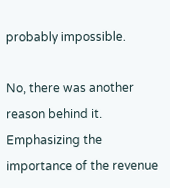probably impossible.

No, there was another reason behind it. Emphasizing the importance of the revenue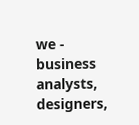we - business analysts, designers,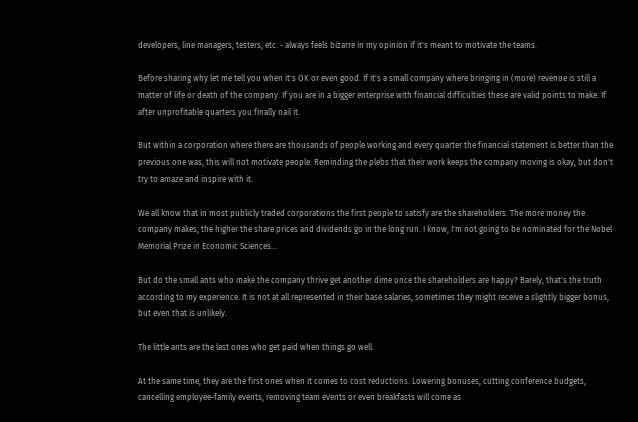developers, line managers, testers, etc. - always feels bizarre in my opinion if it's meant to motivate the teams.

Before sharing why let me tell you when it's OK or even good. If it's a small company where bringing in (more) revenue is still a matter of life or death of the company. If you are in a bigger enterprise with financial difficulties these are valid points to make. If after unprofitable quarters you finally nail it.

But within a corporation where there are thousands of people working and every quarter the financial statement is better than the previous one was, this will not motivate people. Reminding the plebs that their work keeps the company moving is okay, but don't try to amaze and inspire with it.

We all know that in most publicly traded corporations the first people to satisfy are the shareholders. The more money the company makes, the higher the share prices and dividends go in the long run. I know, I'm not going to be nominated for the Nobel Memorial Prize in Economic Sciences...

But do the small ants who make the company thrive get another dime once the shareholders are happy? Barely, that's the truth according to my experience. It is not at all represented in their base salaries, sometimes they might receive a slightly bigger bonus, but even that is unlikely.

The little ants are the last ones who get paid when things go well.

At the same time, they are the first ones when it comes to cost reductions. Lowering bonuses, cutting conference budgets, cancelling employee-family events, removing team events or even breakfasts will come as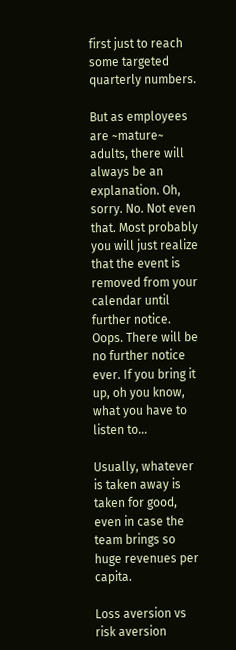first just to reach some targeted quarterly numbers.

But as employees are ~mature~ adults, there will always be an explanation. Oh, sorry. No. Not even that. Most probably you will just realize that the event is removed from your calendar until further notice. Oops. There will be no further notice ever. If you bring it up, oh you know, what you have to listen to...

Usually, whatever is taken away is taken for good, even in case the team brings so huge revenues per capita.

Loss aversion vs risk aversion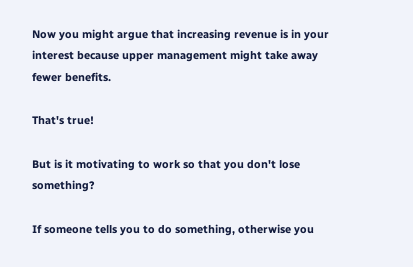Now you might argue that increasing revenue is in your interest because upper management might take away fewer benefits.

That's true!

But is it motivating to work so that you don't lose something?

If someone tells you to do something, otherwise you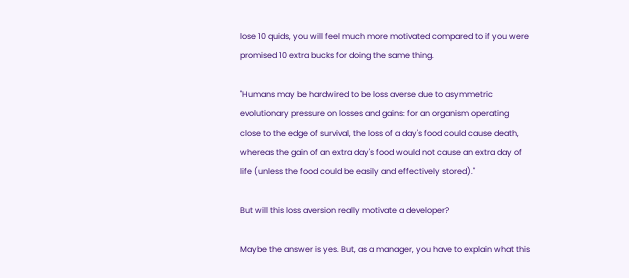lose 10 quids, you will feel much more motivated compared to if you were promised 10 extra bucks for doing the same thing.

"Humans may be hardwired to be loss averse due to asymmetric evolutionary pressure on losses and gains: for an organism operating close to the edge of survival, the loss of a day's food could cause death, whereas the gain of an extra day's food would not cause an extra day of life (unless the food could be easily and effectively stored)."

But will this loss aversion really motivate a developer?

Maybe the answer is yes. But, as a manager, you have to explain what this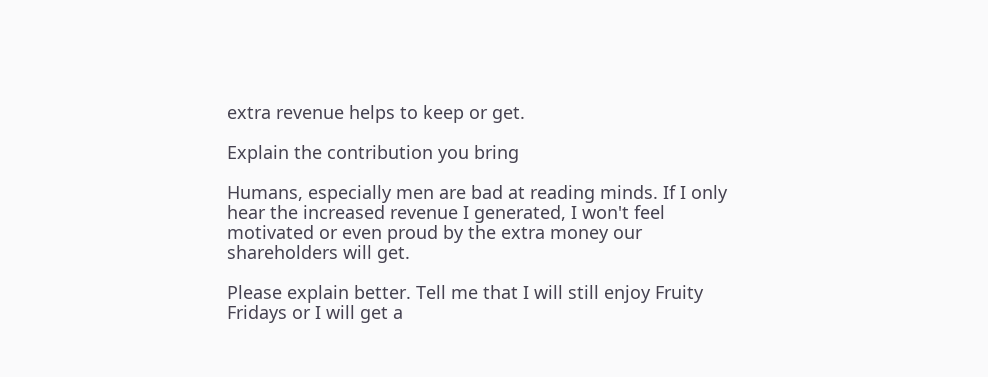extra revenue helps to keep or get.

Explain the contribution you bring

Humans, especially men are bad at reading minds. If I only hear the increased revenue I generated, I won't feel motivated or even proud by the extra money our shareholders will get.

Please explain better. Tell me that I will still enjoy Fruity Fridays or I will get a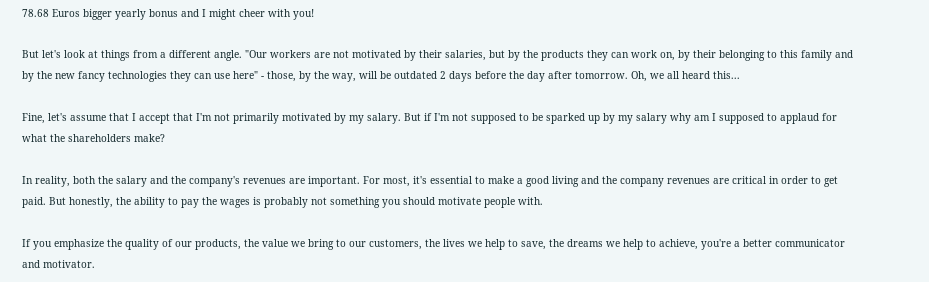78.68 Euros bigger yearly bonus and I might cheer with you!

But let's look at things from a different angle. "Our workers are not motivated by their salaries, but by the products they can work on, by their belonging to this family and by the new fancy technologies they can use here" - those, by the way, will be outdated 2 days before the day after tomorrow. Oh, we all heard this...

Fine, let's assume that I accept that I'm not primarily motivated by my salary. But if I'm not supposed to be sparked up by my salary why am I supposed to applaud for what the shareholders make?

In reality, both the salary and the company's revenues are important. For most, it's essential to make a good living and the company revenues are critical in order to get paid. But honestly, the ability to pay the wages is probably not something you should motivate people with.

If you emphasize the quality of our products, the value we bring to our customers, the lives we help to save, the dreams we help to achieve, you're a better communicator and motivator.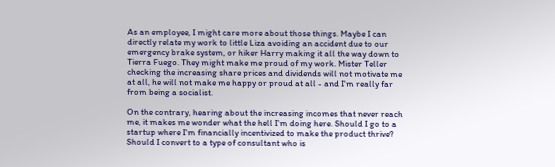As an employee, I might care more about those things. Maybe I can directly relate my work to little Liza avoiding an accident due to our emergency brake system, or hiker Harry making it all the way down to Tierra Fuego. They might make me proud of my work. Mister Teller checking the increasing share prices and dividends will not motivate me at all, he will not make me happy or proud at all - and I'm really far from being a socialist.

On the contrary, hearing about the increasing incomes that never reach me, it makes me wonder what the hell I'm doing here. Should I go to a startup where I'm financially incentivized to make the product thrive? Should I convert to a type of consultant who is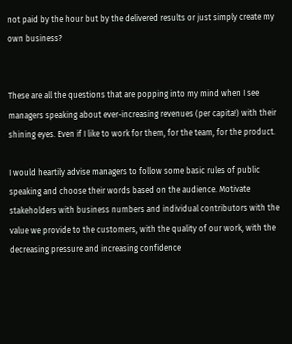not paid by the hour but by the delivered results or just simply create my own business?


These are all the questions that are popping into my mind when I see managers speaking about ever-increasing revenues (per capita!) with their shining eyes. Even if I like to work for them, for the team, for the product.

I would heartily advise managers to follow some basic rules of public speaking and choose their words based on the audience. Motivate stakeholders with business numbers and individual contributors with the value we provide to the customers, with the quality of our work, with the decreasing pressure and increasing confidence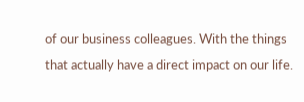of our business colleagues. With the things that actually have a direct impact on our life.